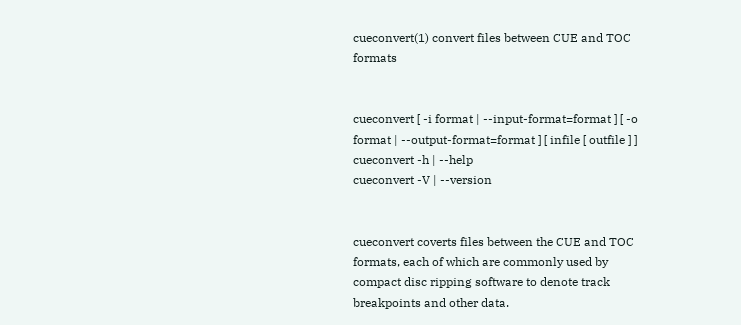cueconvert(1) convert files between CUE and TOC formats


cueconvert [ -i format | --input-format=format ] [ -o format | --output-format=format ] [ infile [ outfile ] ]
cueconvert -h | --help
cueconvert -V | --version


cueconvert coverts files between the CUE and TOC formats, each of which are commonly used by compact disc ripping software to denote track breakpoints and other data.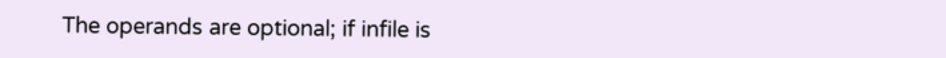The operands are optional; if infile is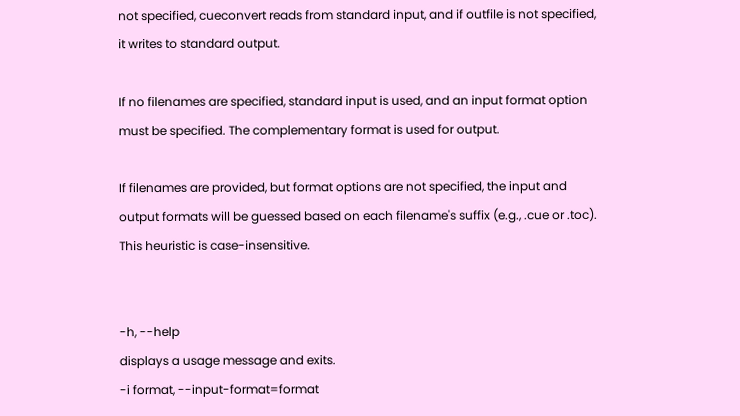not specified, cueconvert reads from standard input, and if outfile is not specified, it writes to standard output.

If no filenames are specified, standard input is used, and an input format option must be specified. The complementary format is used for output.

If filenames are provided, but format options are not specified, the input and output formats will be guessed based on each filename's suffix (e.g., .cue or .toc). This heuristic is case-insensitive.


-h, --help
displays a usage message and exits.
-i format, --input-format=format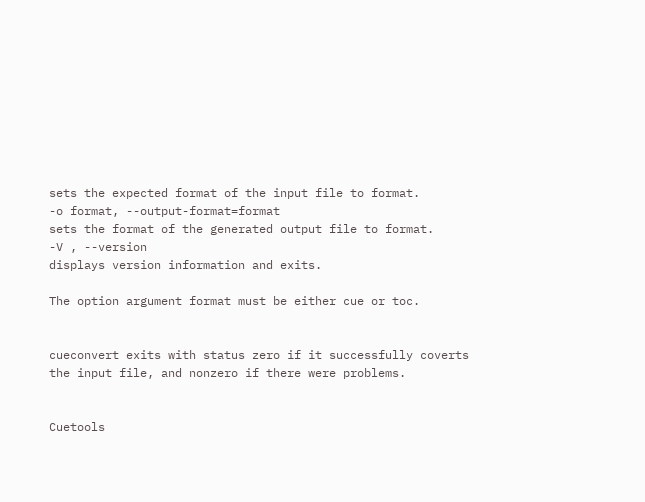sets the expected format of the input file to format.
-o format, --output-format=format
sets the format of the generated output file to format.
-V , --version
displays version information and exits.

The option argument format must be either cue or toc.


cueconvert exits with status zero if it successfully coverts the input file, and nonzero if there were problems.


Cuetools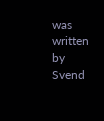was written by Svend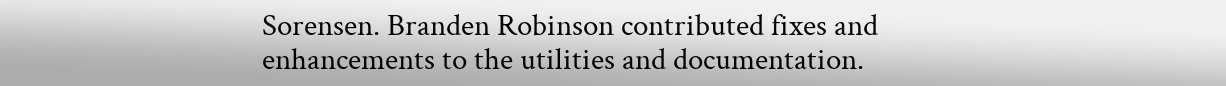Sorensen. Branden Robinson contributed fixes and enhancements to the utilities and documentation.